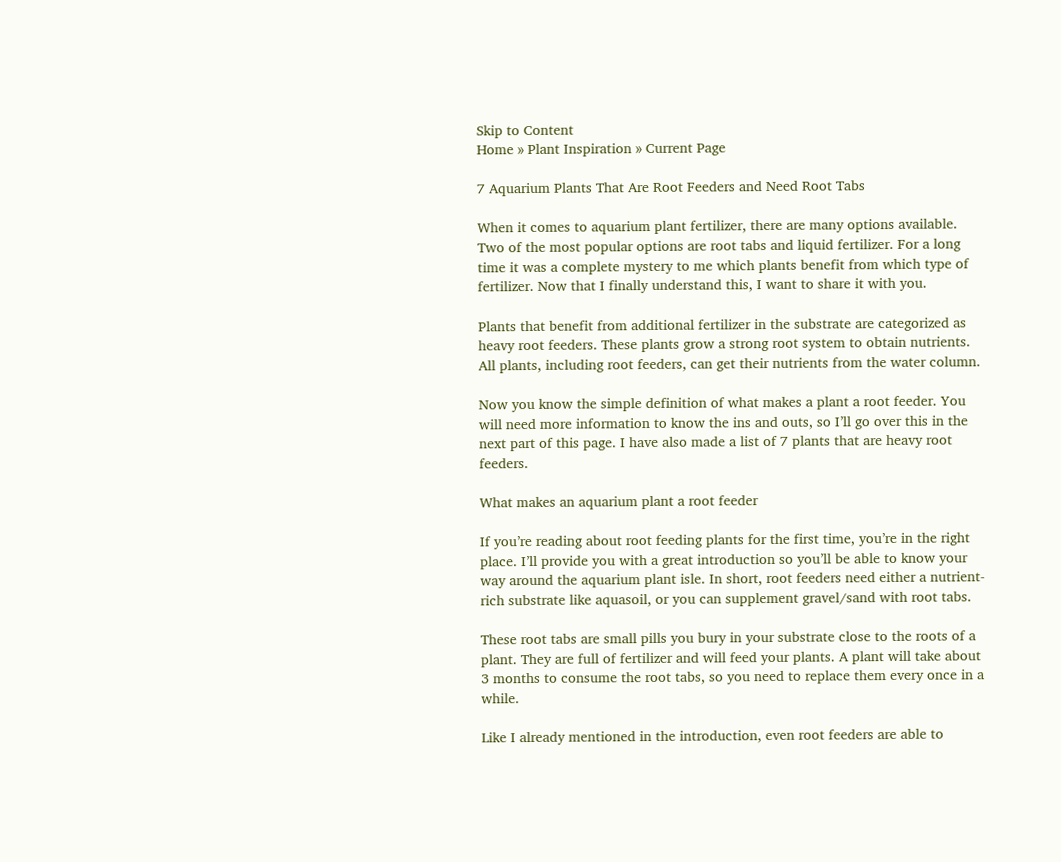Skip to Content
Home » Plant Inspiration » Current Page

7 Aquarium Plants That Are Root Feeders and Need Root Tabs

When it comes to aquarium plant fertilizer, there are many options available. Two of the most popular options are root tabs and liquid fertilizer. For a long time it was a complete mystery to me which plants benefit from which type of fertilizer. Now that I finally understand this, I want to share it with you.

Plants that benefit from additional fertilizer in the substrate are categorized as heavy root feeders. These plants grow a strong root system to obtain nutrients. All plants, including root feeders, can get their nutrients from the water column.

Now you know the simple definition of what makes a plant a root feeder. You will need more information to know the ins and outs, so I’ll go over this in the next part of this page. I have also made a list of 7 plants that are heavy root feeders.

What makes an aquarium plant a root feeder

If you’re reading about root feeding plants for the first time, you’re in the right place. I’ll provide you with a great introduction so you’ll be able to know your way around the aquarium plant isle. In short, root feeders need either a nutrient-rich substrate like aquasoil, or you can supplement gravel/sand with root tabs.

These root tabs are small pills you bury in your substrate close to the roots of a plant. They are full of fertilizer and will feed your plants. A plant will take about 3 months to consume the root tabs, so you need to replace them every once in a while.

Like I already mentioned in the introduction, even root feeders are able to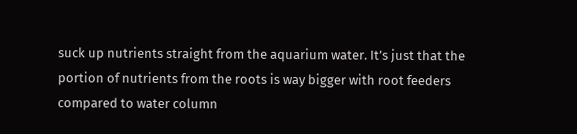suck up nutrients straight from the aquarium water. It’s just that the portion of nutrients from the roots is way bigger with root feeders compared to water column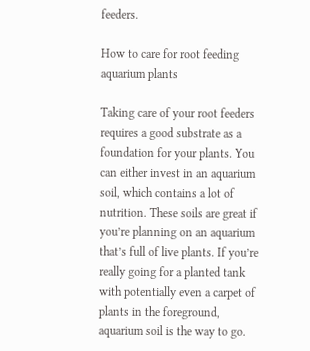feeders.

How to care for root feeding aquarium plants

Taking care of your root feeders requires a good substrate as a foundation for your plants. You can either invest in an aquarium soil, which contains a lot of nutrition. These soils are great if you’re planning on an aquarium that’s full of live plants. If you’re really going for a planted tank with potentially even a carpet of plants in the foreground, aquarium soil is the way to go.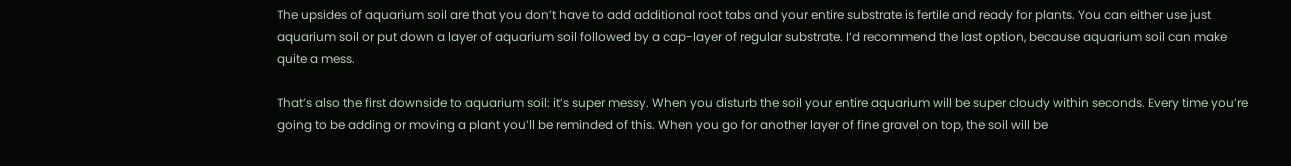The upsides of aquarium soil are that you don’t have to add additional root tabs and your entire substrate is fertile and ready for plants. You can either use just aquarium soil or put down a layer of aquarium soil followed by a cap-layer of regular substrate. I’d recommend the last option, because aquarium soil can make quite a mess.

That’s also the first downside to aquarium soil: it’s super messy. When you disturb the soil your entire aquarium will be super cloudy within seconds. Every time you’re going to be adding or moving a plant you’ll be reminded of this. When you go for another layer of fine gravel on top, the soil will be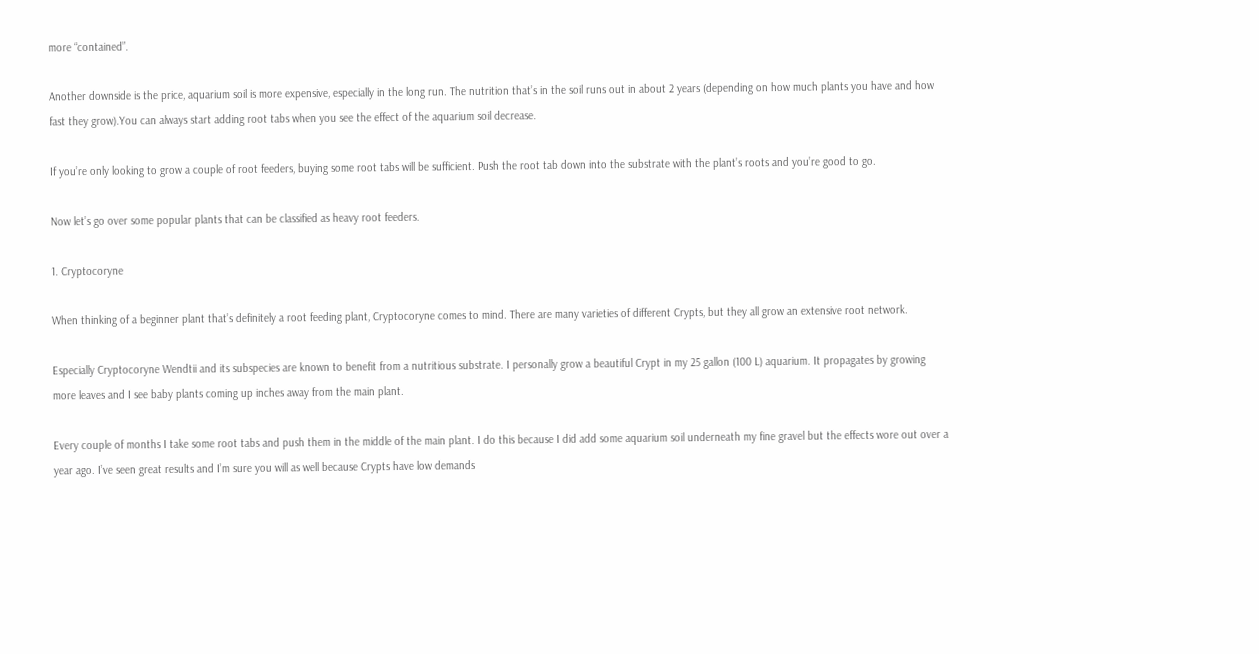more “contained”.

Another downside is the price, aquarium soil is more expensive, especially in the long run. The nutrition that’s in the soil runs out in about 2 years (depending on how much plants you have and how fast they grow).You can always start adding root tabs when you see the effect of the aquarium soil decrease.

If you’re only looking to grow a couple of root feeders, buying some root tabs will be sufficient. Push the root tab down into the substrate with the plant’s roots and you’re good to go.

Now let’s go over some popular plants that can be classified as heavy root feeders.

1. Cryptocoryne

When thinking of a beginner plant that’s definitely a root feeding plant, Cryptocoryne comes to mind. There are many varieties of different Crypts, but they all grow an extensive root network.

Especially Cryptocoryne Wendtii and its subspecies are known to benefit from a nutritious substrate. I personally grow a beautiful Crypt in my 25 gallon (100 L) aquarium. It propagates by growing more leaves and I see baby plants coming up inches away from the main plant.

Every couple of months I take some root tabs and push them in the middle of the main plant. I do this because I did add some aquarium soil underneath my fine gravel but the effects wore out over a year ago. I’ve seen great results and I’m sure you will as well because Crypts have low demands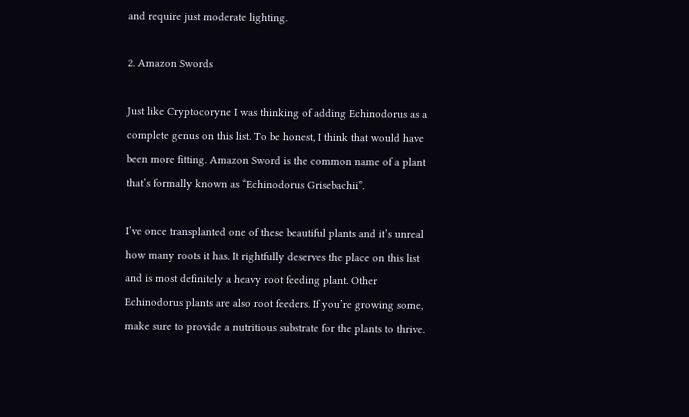and require just moderate lighting.

2. Amazon Swords

Just like Cryptocoryne I was thinking of adding Echinodorus as a complete genus on this list. To be honest, I think that would have been more fitting. Amazon Sword is the common name of a plant that’s formally known as “Echinodorus Grisebachii”.

I’ve once transplanted one of these beautiful plants and it’s unreal how many roots it has. It rightfully deserves the place on this list and is most definitely a heavy root feeding plant. Other Echinodorus plants are also root feeders. If you’re growing some, make sure to provide a nutritious substrate for the plants to thrive.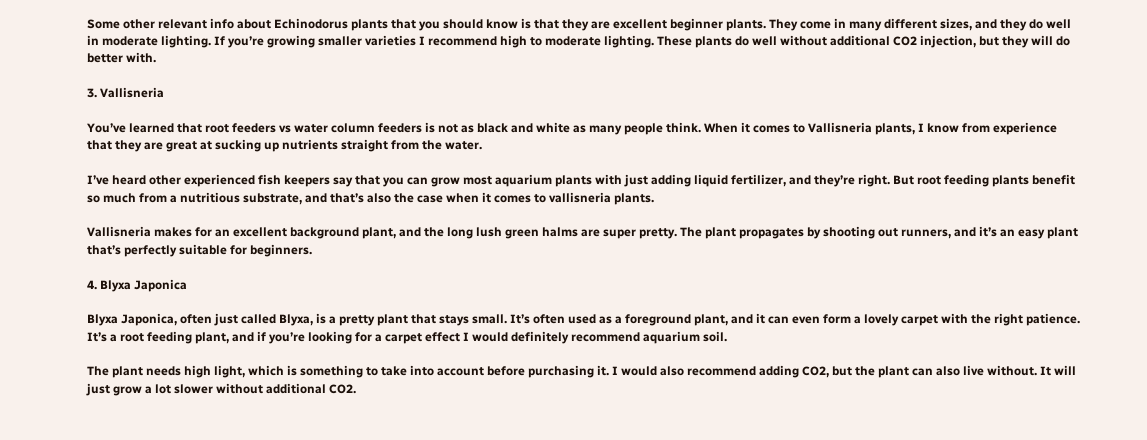Some other relevant info about Echinodorus plants that you should know is that they are excellent beginner plants. They come in many different sizes, and they do well in moderate lighting. If you’re growing smaller varieties I recommend high to moderate lighting. These plants do well without additional CO2 injection, but they will do better with.

3. Vallisneria

You’ve learned that root feeders vs water column feeders is not as black and white as many people think. When it comes to Vallisneria plants, I know from experience that they are great at sucking up nutrients straight from the water.

I’ve heard other experienced fish keepers say that you can grow most aquarium plants with just adding liquid fertilizer, and they’re right. But root feeding plants benefit so much from a nutritious substrate, and that’s also the case when it comes to vallisneria plants.

Vallisneria makes for an excellent background plant, and the long lush green halms are super pretty. The plant propagates by shooting out runners, and it’s an easy plant that’s perfectly suitable for beginners.

4. Blyxa Japonica

Blyxa Japonica, often just called Blyxa, is a pretty plant that stays small. It’s often used as a foreground plant, and it can even form a lovely carpet with the right patience. It’s a root feeding plant, and if you’re looking for a carpet effect I would definitely recommend aquarium soil.

The plant needs high light, which is something to take into account before purchasing it. I would also recommend adding CO2, but the plant can also live without. It will just grow a lot slower without additional CO2.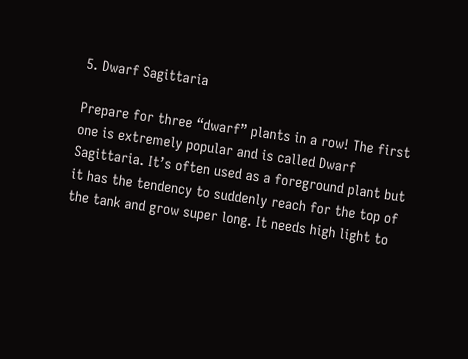5. Dwarf Sagittaria

Prepare for three “dwarf” plants in a row! The first one is extremely popular and is called Dwarf Sagittaria. It’s often used as a foreground plant but it has the tendency to suddenly reach for the top of the tank and grow super long. It needs high light to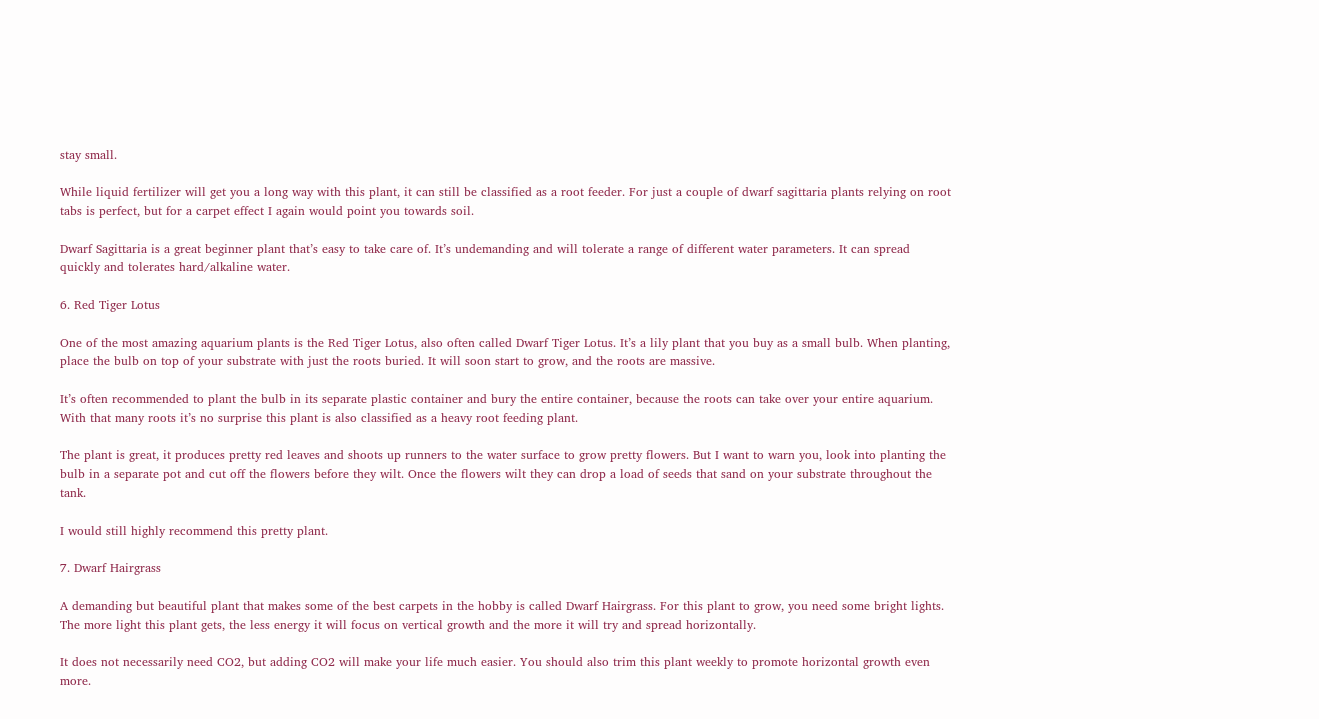stay small.

While liquid fertilizer will get you a long way with this plant, it can still be classified as a root feeder. For just a couple of dwarf sagittaria plants relying on root tabs is perfect, but for a carpet effect I again would point you towards soil.

Dwarf Sagittaria is a great beginner plant that’s easy to take care of. It’s undemanding and will tolerate a range of different water parameters. It can spread quickly and tolerates hard/alkaline water.

6. Red Tiger Lotus

One of the most amazing aquarium plants is the Red Tiger Lotus, also often called Dwarf Tiger Lotus. It’s a lily plant that you buy as a small bulb. When planting, place the bulb on top of your substrate with just the roots buried. It will soon start to grow, and the roots are massive.

It’s often recommended to plant the bulb in its separate plastic container and bury the entire container, because the roots can take over your entire aquarium. With that many roots it’s no surprise this plant is also classified as a heavy root feeding plant.

The plant is great, it produces pretty red leaves and shoots up runners to the water surface to grow pretty flowers. But I want to warn you, look into planting the bulb in a separate pot and cut off the flowers before they wilt. Once the flowers wilt they can drop a load of seeds that sand on your substrate throughout the tank.

I would still highly recommend this pretty plant.

7. Dwarf Hairgrass

A demanding but beautiful plant that makes some of the best carpets in the hobby is called Dwarf Hairgrass. For this plant to grow, you need some bright lights. The more light this plant gets, the less energy it will focus on vertical growth and the more it will try and spread horizontally.

It does not necessarily need CO2, but adding CO2 will make your life much easier. You should also trim this plant weekly to promote horizontal growth even more.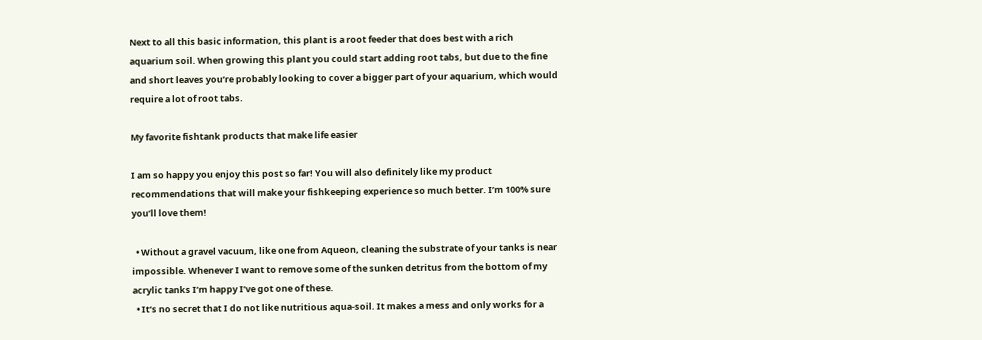Next to all this basic information, this plant is a root feeder that does best with a rich aquarium soil. When growing this plant you could start adding root tabs, but due to the fine and short leaves you’re probably looking to cover a bigger part of your aquarium, which would require a lot of root tabs.

My favorite fishtank products that make life easier

I am so happy you enjoy this post so far! You will also definitely like my product recommendations that will make your fishkeeping experience so much better. I’m 100% sure you’ll love them!

  • Without a gravel vacuum, like one from Aqueon, cleaning the substrate of your tanks is near impossible. Whenever I want to remove some of the sunken detritus from the bottom of my acrylic tanks I’m happy I’ve got one of these.
  • It’s no secret that I do not like nutritious aqua-soil. It makes a mess and only works for a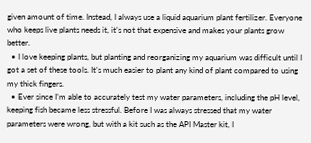given amount of time. Instead, I always use a liquid aquarium plant fertilizer. Everyone who keeps live plants needs it, it’s not that expensive and makes your plants grow better.
  • I love keeping plants, but planting and reorganizing my aquarium was difficult until I got a set of these tools. It’s much easier to plant any kind of plant compared to using my thick fingers.
  • Ever since I’m able to accurately test my water parameters, including the pH level, keeping fish became less stressful. Before I was always stressed that my water parameters were wrong, but with a kit such as the API Master kit, I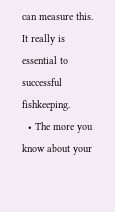can measure this. It really is essential to successful fishkeeping.
  • The more you know about your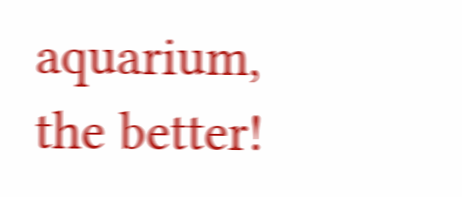aquarium, the better!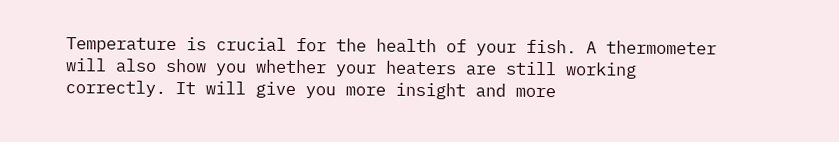Temperature is crucial for the health of your fish. A thermometer will also show you whether your heaters are still working correctly. It will give you more insight and more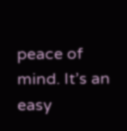peace of mind. It’s an easy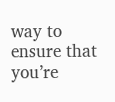way to ensure that you’re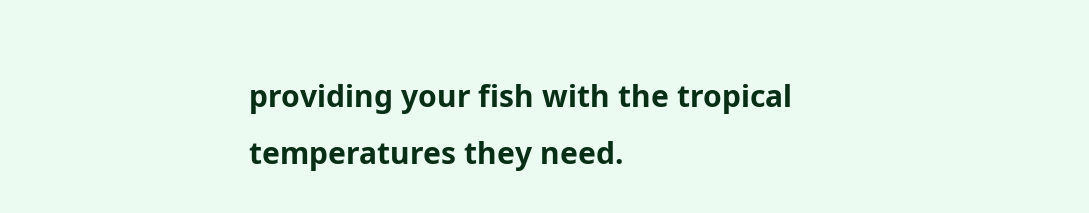providing your fish with the tropical temperatures they need.